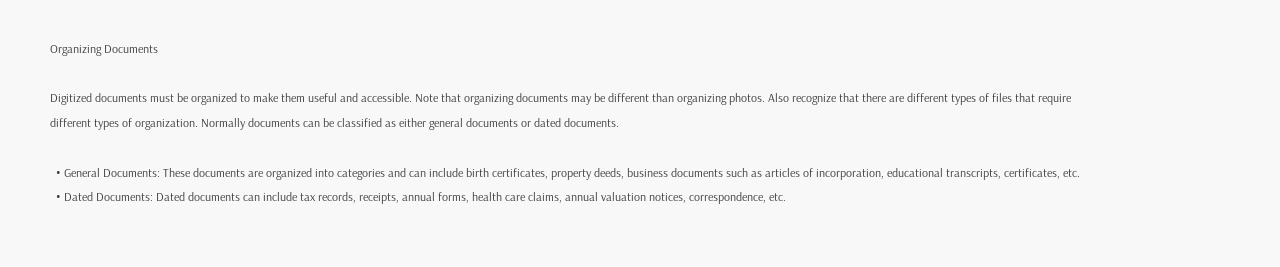Organizing Documents

Digitized documents must be organized to make them useful and accessible. Note that organizing documents may be different than organizing photos. Also recognize that there are different types of files that require different types of organization. Normally documents can be classified as either general documents or dated documents.

  • General Documents: These documents are organized into categories and can include birth certificates, property deeds, business documents such as articles of incorporation, educational transcripts, certificates, etc.
  • Dated Documents: Dated documents can include tax records, receipts, annual forms, health care claims, annual valuation notices, correspondence, etc.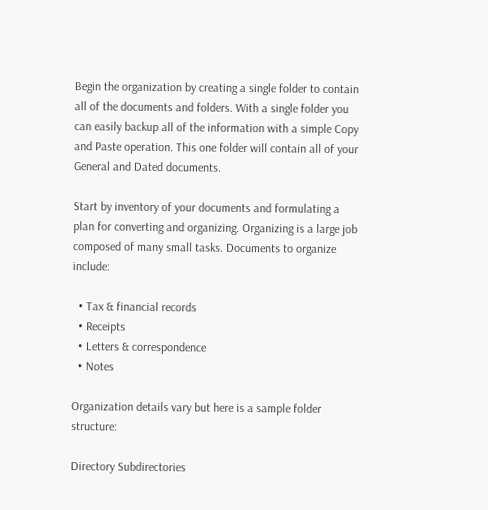Begin the organization by creating a single folder to contain all of the documents and folders. With a single folder you can easily backup all of the information with a simple Copy and Paste operation. This one folder will contain all of your General and Dated documents.

Start by inventory of your documents and formulating a plan for converting and organizing. Organizing is a large job composed of many small tasks. Documents to organize include:

  • Tax & financial records
  • Receipts
  • Letters & correspondence
  • Notes

Organization details vary but here is a sample folder structure:

Directory Subdirectories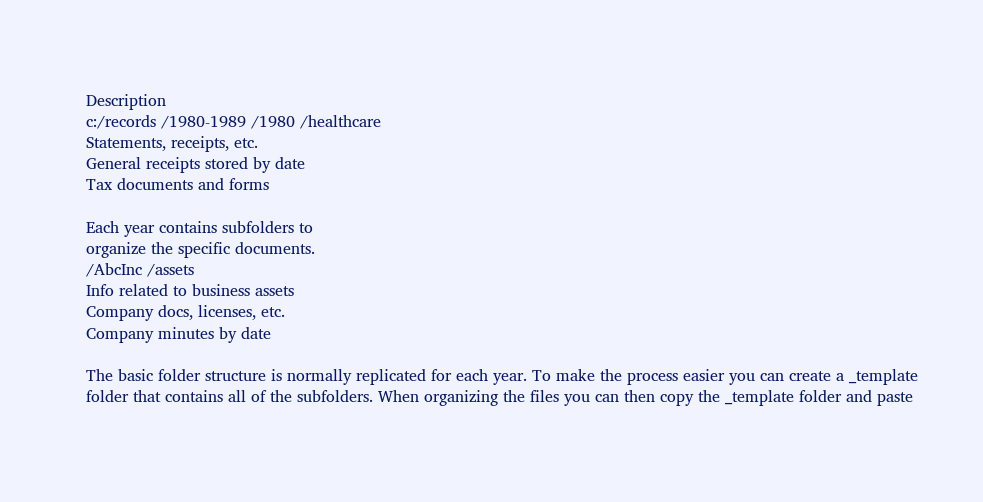Description
c:/records /1980-1989 /1980 /healthcare
Statements, receipts, etc.
General receipts stored by date
Tax documents and forms

Each year contains subfolders to
organize the specific documents.
/AbcInc /assets
Info related to business assets
Company docs, licenses, etc.
Company minutes by date

The basic folder structure is normally replicated for each year. To make the process easier you can create a _template folder that contains all of the subfolders. When organizing the files you can then copy the _template folder and paste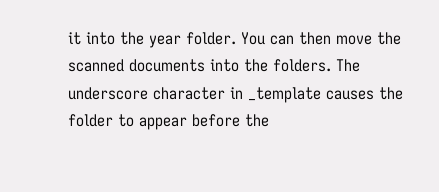it into the year folder. You can then move the scanned documents into the folders. The underscore character in _template causes the folder to appear before the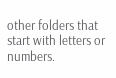other folders that start with letters or numbers.